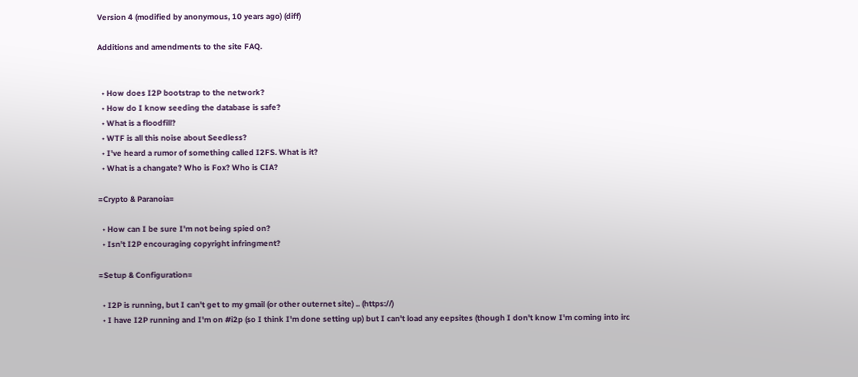Version 4 (modified by anonymous, 10 years ago) (diff)

Additions and amendments to the site FAQ.


  • How does I2P bootstrap to the network?
  • How do I know seeding the database is safe?
  • What is a floodfill?
  • WTF is all this noise about Seedless?
  • I've heard a rumor of something called I2FS. What is it?
  • What is a changate? Who is Fox? Who is CIA?

=Crypto & Paranoia=

  • How can I be sure I'm not being spied on?
  • Isn't I2P encouraging copyright infringment?

=Setup & Configuration=

  • I2P is running, but I can't get to my gmail (or other outernet site) .. (https://)
  • I have I2P running and I'm on #i2p (so I think I'm done setting up) but I can't load any eepsites (though I don't know I'm coming into irc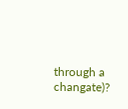through a changate)?